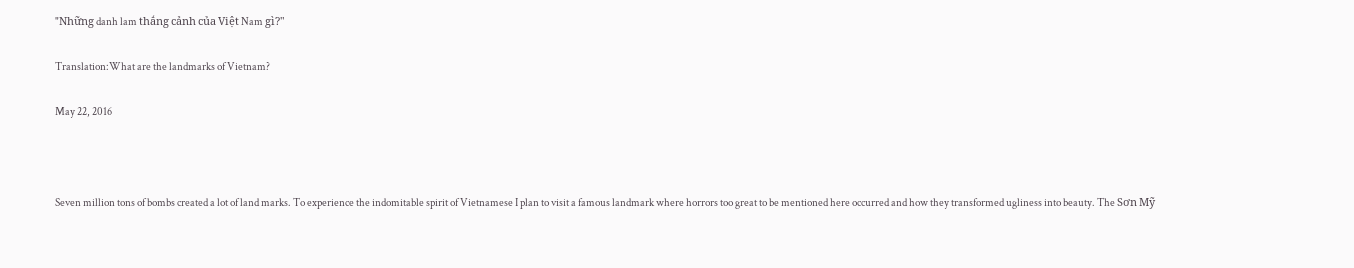"Những danh lam thắng cảnh của Việt Nam gì?"

Translation:What are the landmarks of Vietnam?

May 22, 2016



Seven million tons of bombs created a lot of land marks. To experience the indomitable spirit of Vietnamese I plan to visit a famous landmark where horrors too great to be mentioned here occurred and how they transformed ugliness into beauty. The Sơn Mỹ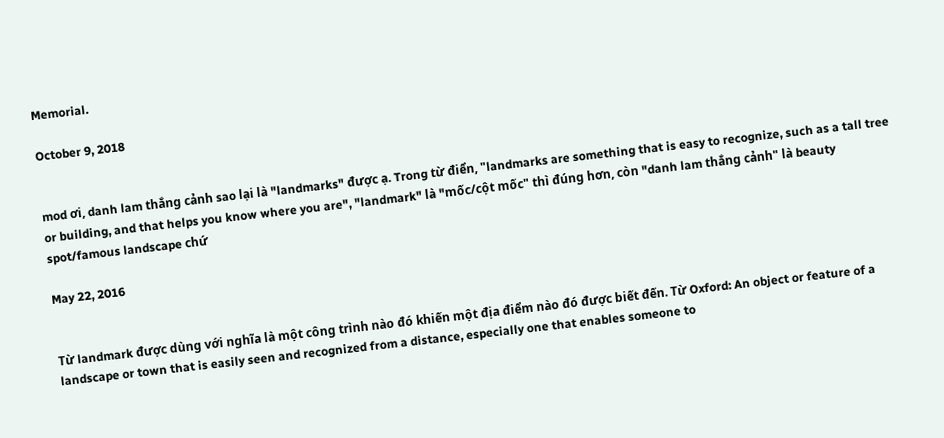Memorial.

October 9, 2018


mod ơi, danh lam thắng cảnh sao lại là "landmarks" được ạ. Trong từ điển, "landmarks are something that is easy to recognize, such as a tall tree or building, and that helps you know where you are", "landmark" là "mốc/cột mốc" thì đúng hơn, còn "danh lam thắng cảnh" là beauty spot/famous landscape chứ

May 22, 2016


Từ landmark được dùng với nghĩa là một công trình nào đó khiến một địa điểm nào đó được biết đến. Từ Oxford: An object or feature of a landscape or town that is easily seen and recognized from a distance, especially one that enables someone to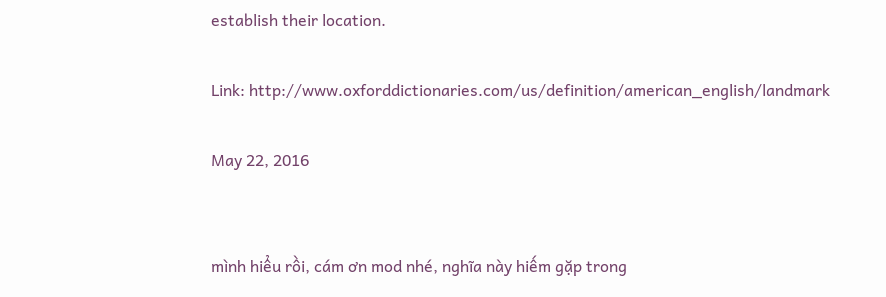establish their location.

Link: http://www.oxforddictionaries.com/us/definition/american_english/landmark

May 22, 2016


mình hiểu rồi, cám ơn mod nhé, nghĩa này hiếm gặp trong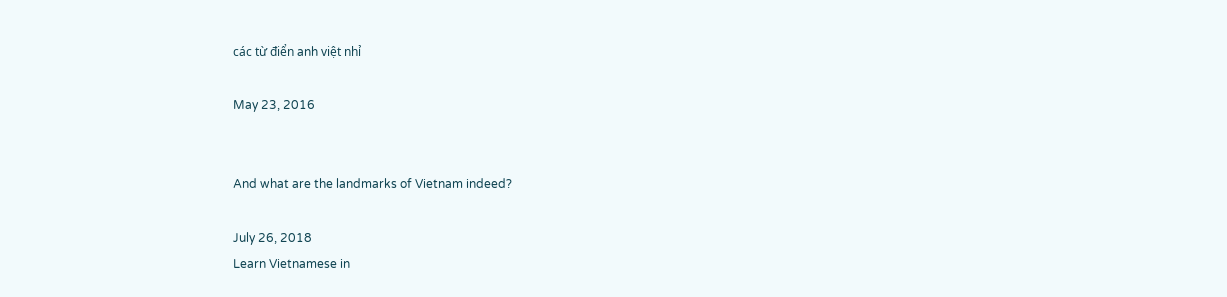các từ điển anh việt nhỉ

May 23, 2016


And what are the landmarks of Vietnam indeed?

July 26, 2018
Learn Vietnamese in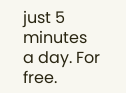just 5 minutes a day. For free.